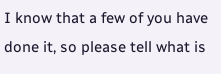I know that a few of you have done it, so please tell what is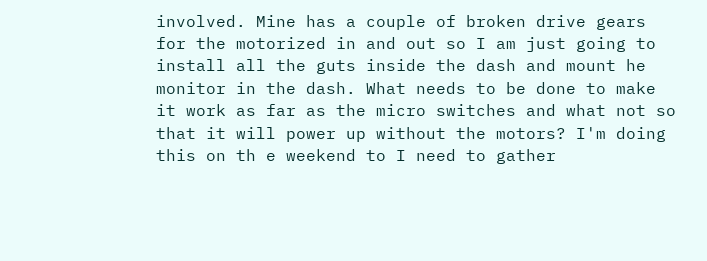involved. Mine has a couple of broken drive gears for the motorized in and out so I am just going to install all the guts inside the dash and mount he monitor in the dash. What needs to be done to make it work as far as the micro switches and what not so that it will power up without the motors? I'm doing this on th e weekend to I need to gather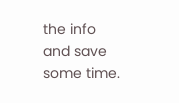the info and save some time.